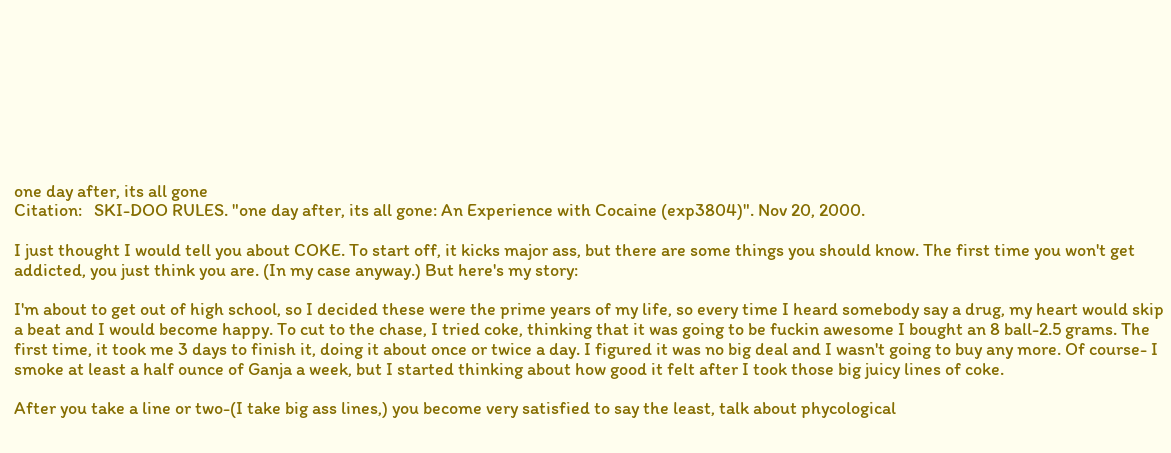one day after, its all gone
Citation:   SKI-DOO RULES. "one day after, its all gone: An Experience with Cocaine (exp3804)". Nov 20, 2000.

I just thought I would tell you about COKE. To start off, it kicks major ass, but there are some things you should know. The first time you won't get addicted, you just think you are. (In my case anyway.) But here's my story:

I'm about to get out of high school, so I decided these were the prime years of my life, so every time I heard somebody say a drug, my heart would skip a beat and I would become happy. To cut to the chase, I tried coke, thinking that it was going to be fuckin awesome I bought an 8 ball-2.5 grams. The first time, it took me 3 days to finish it, doing it about once or twice a day. I figured it was no big deal and I wasn't going to buy any more. Of course- I smoke at least a half ounce of Ganja a week, but I started thinking about how good it felt after I took those big juicy lines of coke.

After you take a line or two-(I take big ass lines,) you become very satisfied to say the least, talk about phycological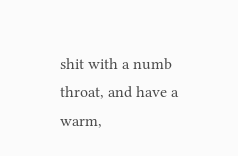shit with a numb throat, and have a warm,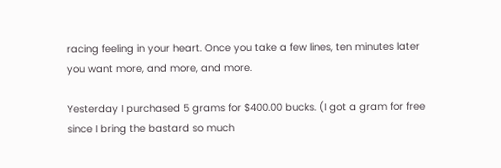racing feeling in your heart. Once you take a few lines, ten minutes later you want more, and more, and more.

Yesterday I purchased 5 grams for $400.00 bucks. (I got a gram for free since I bring the bastard so much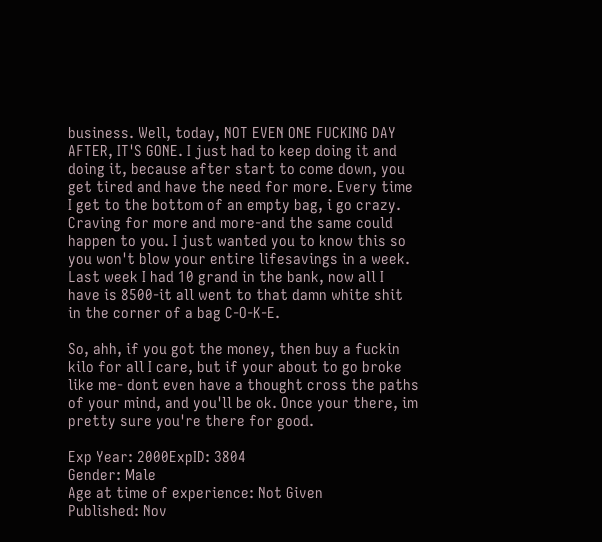business. Well, today, NOT EVEN ONE FUCKING DAY AFTER, IT'S GONE. I just had to keep doing it and doing it, because after start to come down, you get tired and have the need for more. Every time I get to the bottom of an empty bag, i go crazy. Craving for more and more-and the same could happen to you. I just wanted you to know this so you won't blow your entire lifesavings in a week. Last week I had 10 grand in the bank, now all I have is 8500-it all went to that damn white shit in the corner of a bag C-O-K-E.

So, ahh, if you got the money, then buy a fuckin kilo for all I care, but if your about to go broke like me- dont even have a thought cross the paths of your mind, and you'll be ok. Once your there, im pretty sure you're there for good.

Exp Year: 2000ExpID: 3804
Gender: Male
Age at time of experience: Not Given
Published: Nov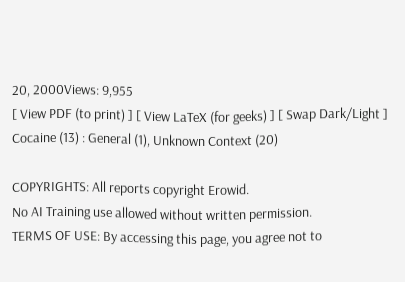20, 2000Views: 9,955
[ View PDF (to print) ] [ View LaTeX (for geeks) ] [ Swap Dark/Light ]
Cocaine (13) : General (1), Unknown Context (20)

COPYRIGHTS: All reports copyright Erowid.
No AI Training use allowed without written permission.
TERMS OF USE: By accessing this page, you agree not to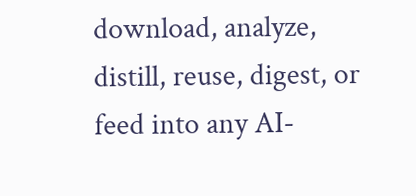download, analyze, distill, reuse, digest, or feed into any AI-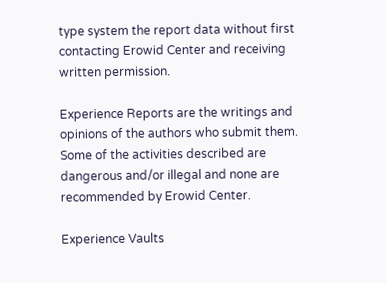type system the report data without first contacting Erowid Center and receiving written permission.

Experience Reports are the writings and opinions of the authors who submit them. Some of the activities described are dangerous and/or illegal and none are recommended by Erowid Center.

Experience Vaults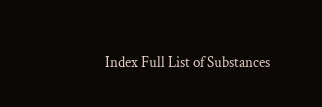Index Full List of Substances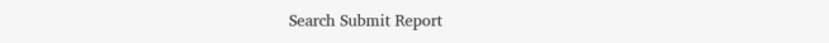Search Submit Report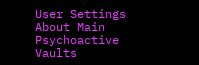User Settings About Main Psychoactive Vaults